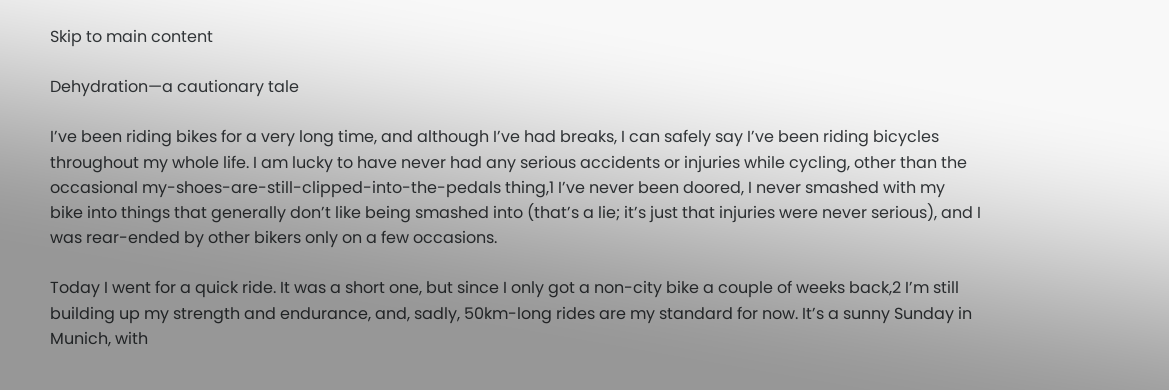Skip to main content

Dehydration—a cautionary tale

I’ve been riding bikes for a very long time, and although I’ve had breaks, I can safely say I’ve been riding bicycles throughout my whole life. I am lucky to have never had any serious accidents or injuries while cycling, other than the occasional my-shoes-are-still-clipped-into-the-pedals thing,1 I’ve never been doored, I never smashed with my bike into things that generally don’t like being smashed into (that’s a lie; it’s just that injuries were never serious), and I was rear-ended by other bikers only on a few occasions.

Today I went for a quick ride. It was a short one, but since I only got a non-city bike a couple of weeks back,2 I’m still building up my strength and endurance, and, sadly, 50km-long rides are my standard for now. It’s a sunny Sunday in Munich, with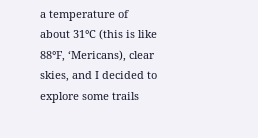a temperature of about 31°C (this is like 88°F, ‘Mericans), clear skies, and I decided to explore some trails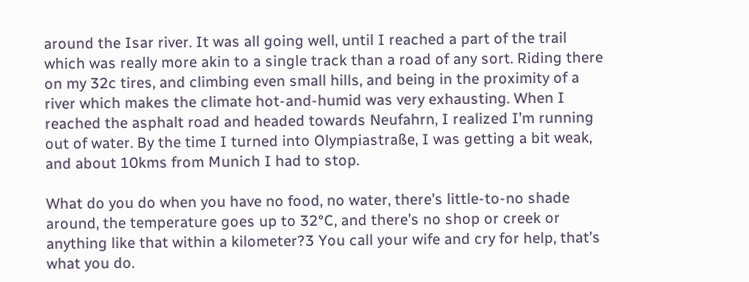around the Isar river. It was all going well, until I reached a part of the trail which was really more akin to a single track than a road of any sort. Riding there on my 32c tires, and climbing even small hills, and being in the proximity of a river which makes the climate hot-and-humid was very exhausting. When I reached the asphalt road and headed towards Neufahrn, I realized I’m running out of water. By the time I turned into Olympiastraße, I was getting a bit weak, and about 10kms from Munich I had to stop.

What do you do when you have no food, no water, there’s little-to-no shade around, the temperature goes up to 32°C, and there’s no shop or creek or anything like that within a kilometer?3 You call your wife and cry for help, that’s what you do.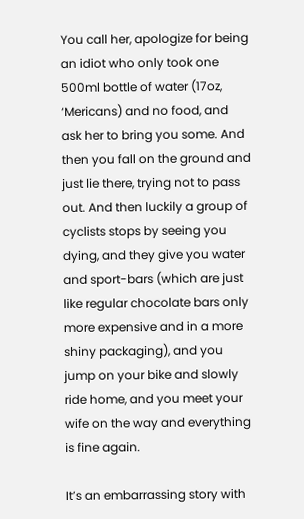You call her, apologize for being an idiot who only took one 500ml bottle of water (17oz, ‘Mericans) and no food, and ask her to bring you some. And then you fall on the ground and just lie there, trying not to pass out. And then luckily a group of cyclists stops by seeing you dying, and they give you water and sport-bars (which are just like regular chocolate bars only more expensive and in a more shiny packaging), and you jump on your bike and slowly ride home, and you meet your wife on the way and everything is fine again.

It’s an embarrassing story with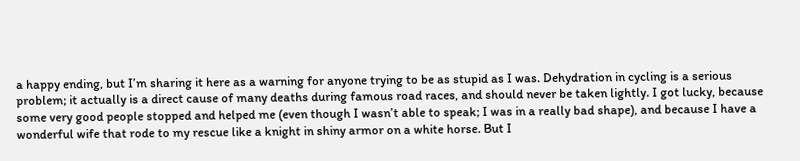a happy ending, but I’m sharing it here as a warning for anyone trying to be as stupid as I was. Dehydration in cycling is a serious problem; it actually is a direct cause of many deaths during famous road races, and should never be taken lightly. I got lucky, because some very good people stopped and helped me (even though I wasn’t able to speak; I was in a really bad shape), and because I have a wonderful wife that rode to my rescue like a knight in shiny armor on a white horse. But I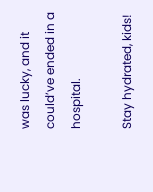was lucky, and it could’ve ended in a hospital.

Stay hydrated, kids!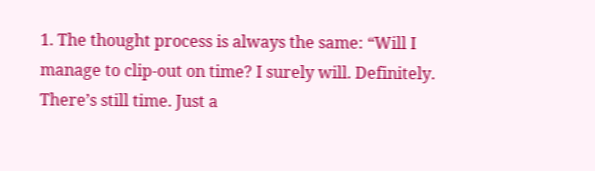1. The thought process is always the same: “Will I manage to clip-out on time? I surely will. Definitely. There’s still time. Just a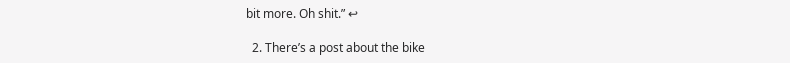bit more. Oh shit.” ↩

  2. There’s a post about the bike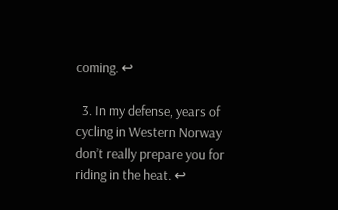coming. ↩

  3. In my defense, years of cycling in Western Norway don’t really prepare you for riding in the heat. ↩